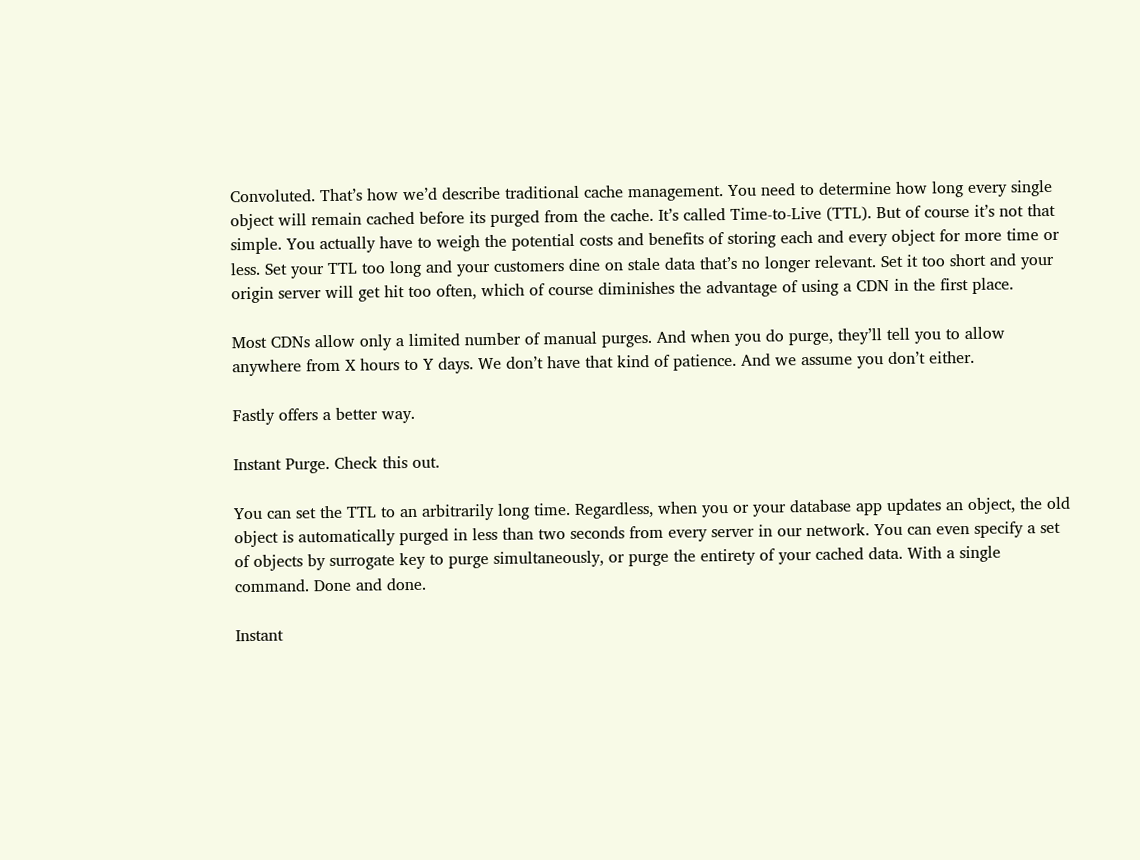Convoluted. That’s how we’d describe traditional cache management. You need to determine how long every single object will remain cached before its purged from the cache. It’s called Time-to-Live (TTL). But of course it’s not that simple. You actually have to weigh the potential costs and benefits of storing each and every object for more time or less. Set your TTL too long and your customers dine on stale data that’s no longer relevant. Set it too short and your origin server will get hit too often, which of course diminishes the advantage of using a CDN in the first place.

Most CDNs allow only a limited number of manual purges. And when you do purge, they’ll tell you to allow anywhere from X hours to Y days. We don’t have that kind of patience. And we assume you don’t either.

Fastly offers a better way.

Instant Purge. Check this out.

You can set the TTL to an arbitrarily long time. Regardless, when you or your database app updates an object, the old object is automatically purged in less than two seconds from every server in our network. You can even specify a set of objects by surrogate key to purge simultaneously, or purge the entirety of your cached data. With a single command. Done and done.

Instant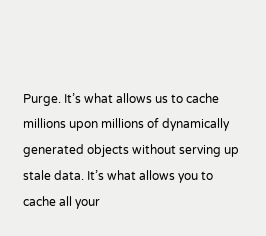Purge. It’s what allows us to cache millions upon millions of dynamically generated objects without serving up stale data. It’s what allows you to cache all your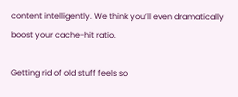content intelligently. We think you’ll even dramatically boost your cache-hit ratio.

Getting rid of old stuff feels so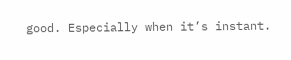good. Especially when it’s instant.